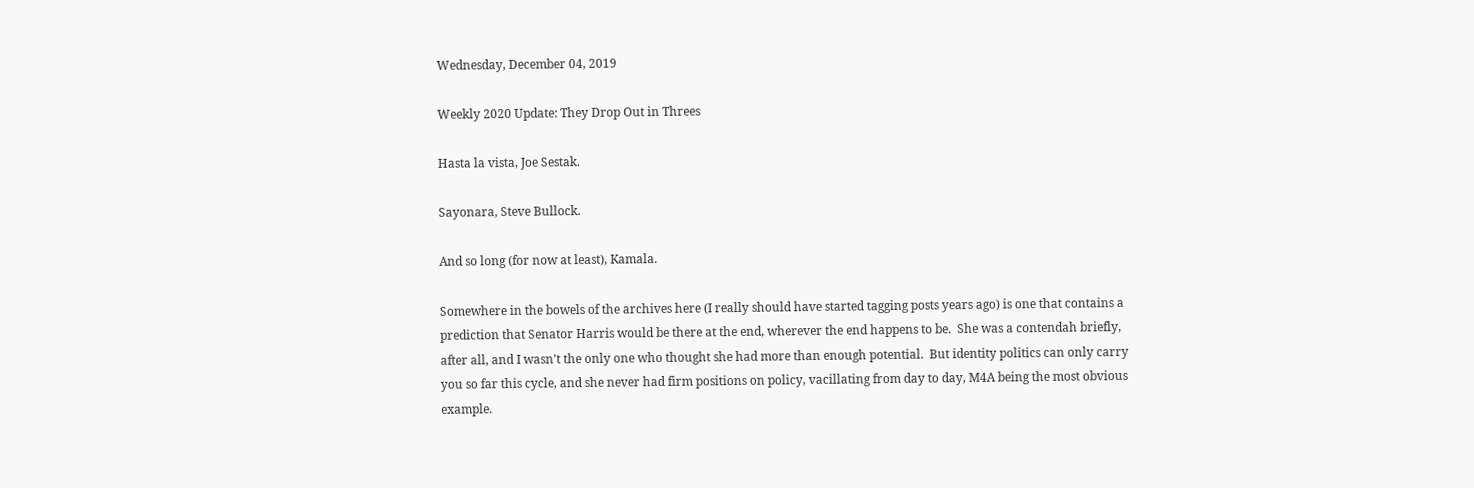Wednesday, December 04, 2019

Weekly 2020 Update: They Drop Out in Threes

Hasta la vista, Joe Sestak.

Sayonara, Steve Bullock.

And so long (for now at least), Kamala.

Somewhere in the bowels of the archives here (I really should have started tagging posts years ago) is one that contains a prediction that Senator Harris would be there at the end, wherever the end happens to be.  She was a contendah briefly, after all, and I wasn't the only one who thought she had more than enough potential.  But identity politics can only carry you so far this cycle, and she never had firm positions on policy, vacillating from day to day, M4A being the most obvious example.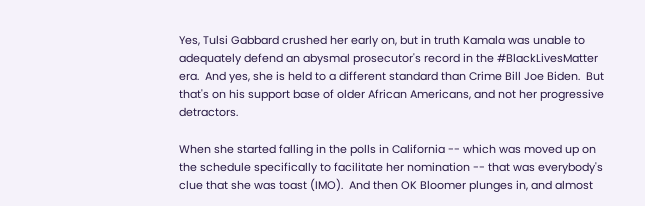Yes, Tulsi Gabbard crushed her early on, but in truth Kamala was unable to adequately defend an abysmal prosecutor's record in the #BlackLivesMatter era.  And yes, she is held to a different standard than Crime Bill Joe Biden.  But that's on his support base of older African Americans, and not her progressive detractors.

When she started falling in the polls in California -- which was moved up on the schedule specifically to facilitate her nomination -- that was everybody's clue that she was toast (IMO).  And then OK Bloomer plunges in, and almost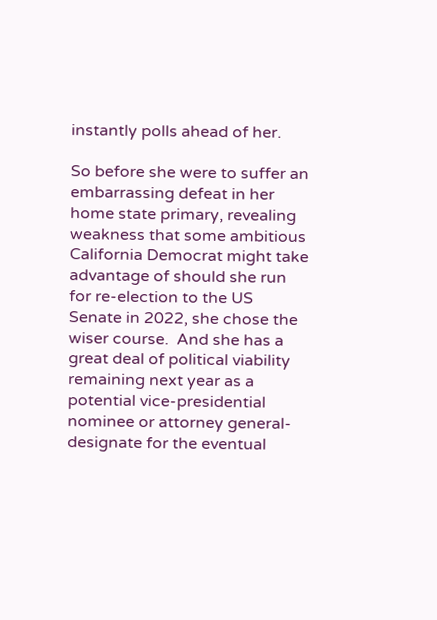instantly polls ahead of her.

So before she were to suffer an embarrassing defeat in her home state primary, revealing weakness that some ambitious California Democrat might take advantage of should she run for re-election to the US Senate in 2022, she chose the wiser course.  And she has a great deal of political viability remaining next year as a potential vice-presidential nominee or attorney general-designate for the eventual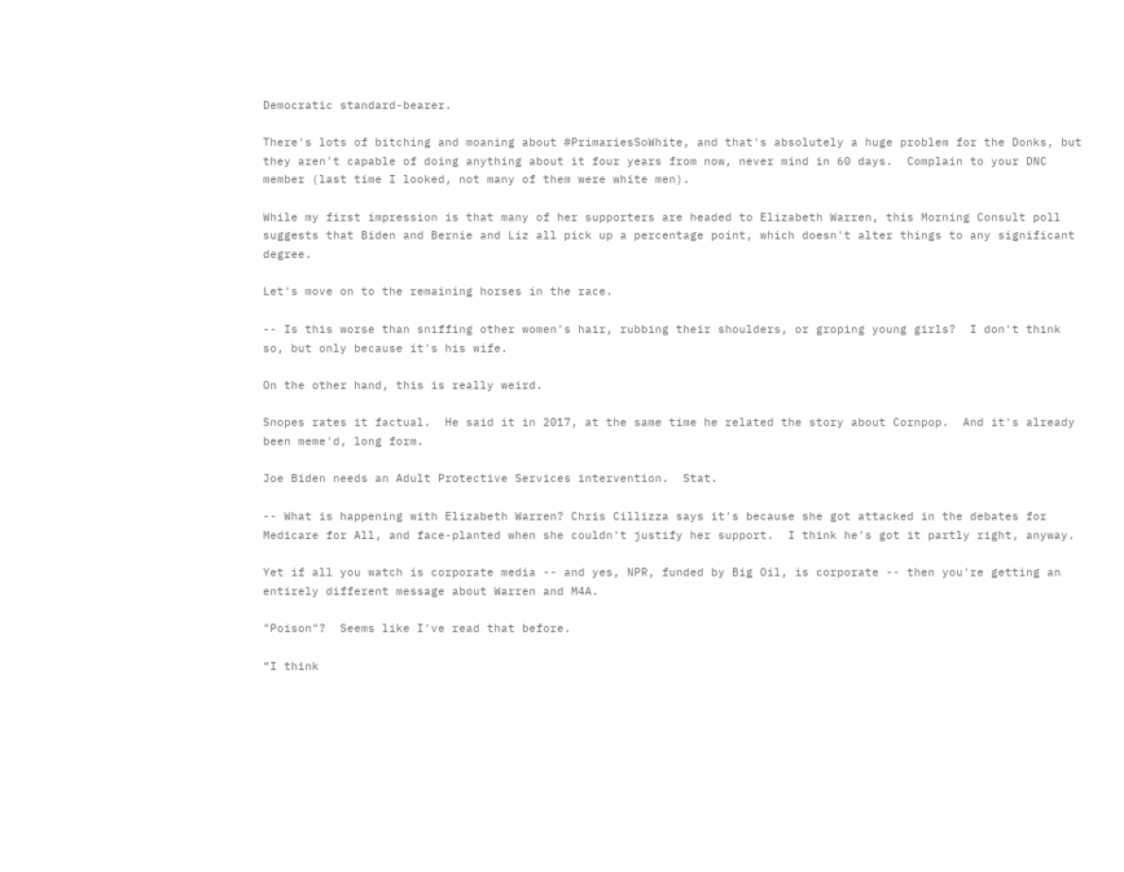Democratic standard-bearer.

There's lots of bitching and moaning about #PrimariesSoWhite, and that's absolutely a huge problem for the Donks, but they aren't capable of doing anything about it four years from now, never mind in 60 days.  Complain to your DNC member (last time I looked, not many of them were white men).

While my first impression is that many of her supporters are headed to Elizabeth Warren, this Morning Consult poll suggests that Biden and Bernie and Liz all pick up a percentage point, which doesn't alter things to any significant degree.

Let's move on to the remaining horses in the race.

-- Is this worse than sniffing other women's hair, rubbing their shoulders, or groping young girls?  I don't think so, but only because it's his wife.

On the other hand, this is really weird.

Snopes rates it factual.  He said it in 2017, at the same time he related the story about Cornpop.  And it's already been meme'd, long form.

Joe Biden needs an Adult Protective Services intervention.  Stat.

-- What is happening with Elizabeth Warren? Chris Cillizza says it's because she got attacked in the debates for Medicare for All, and face-planted when she couldn't justify her support.  I think he's got it partly right, anyway.

Yet if all you watch is corporate media -- and yes, NPR, funded by Big Oil, is corporate -- then you're getting an entirely different message about Warren and M4A.

"Poison"?  Seems like I've read that before.

“I think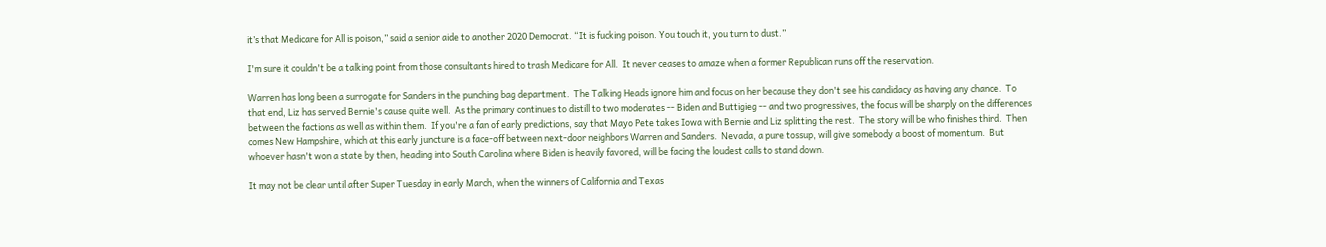it’s that Medicare for All is poison,” said a senior aide to another 2020 Democrat. “It is fucking poison. You touch it, you turn to dust.”

I'm sure it couldn't be a talking point from those consultants hired to trash Medicare for All.  It never ceases to amaze when a former Republican runs off the reservation.

Warren has long been a surrogate for Sanders in the punching bag department.  The Talking Heads ignore him and focus on her because they don't see his candidacy as having any chance.  To that end, Liz has served Bernie's cause quite well.  As the primary continues to distill to two moderates -- Biden and Buttigieg -- and two progressives, the focus will be sharply on the differences between the factions as well as within them.  If you're a fan of early predictions, say that Mayo Pete takes Iowa with Bernie and Liz splitting the rest.  The story will be who finishes third.  Then comes New Hampshire, which at this early juncture is a face-off between next-door neighbors Warren and Sanders.  Nevada, a pure tossup, will give somebody a boost of momentum.  But whoever hasn't won a state by then, heading into South Carolina where Biden is heavily favored, will be facing the loudest calls to stand down.

It may not be clear until after Super Tuesday in early March, when the winners of California and Texas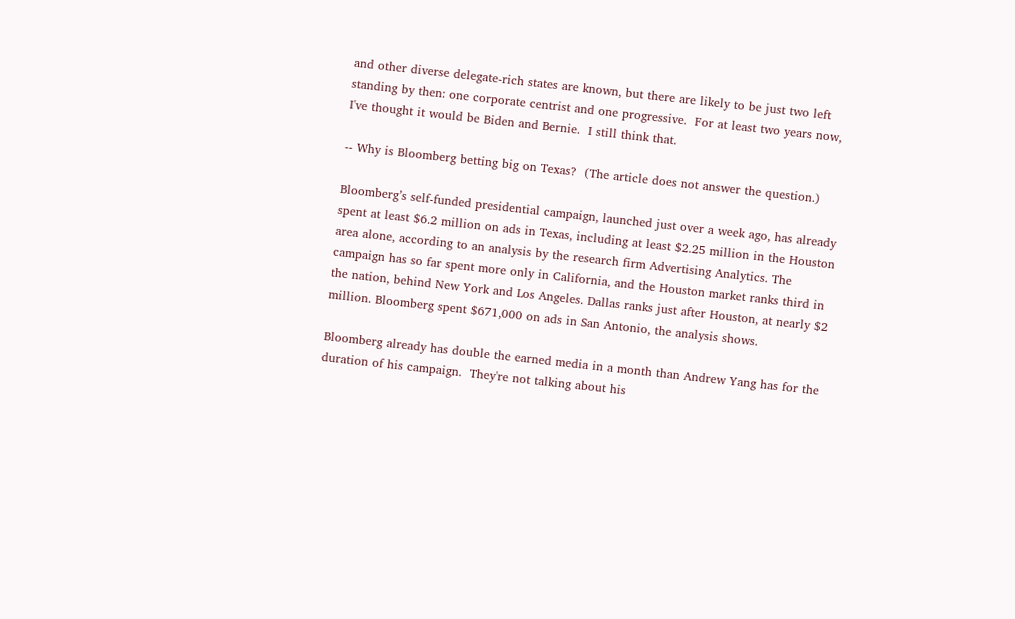and other diverse delegate-rich states are known, but there are likely to be just two left standing by then: one corporate centrist and one progressive.  For at least two years now, I've thought it would be Biden and Bernie.  I still think that.

-- Why is Bloomberg betting big on Texas?  (The article does not answer the question.)

Bloomberg’s self-funded presidential campaign, launched just over a week ago, has already spent at least $6.2 million on ads in Texas, including at least $2.25 million in the Houston area alone, according to an analysis by the research firm Advertising Analytics. The campaign has so far spent more only in California, and the Houston market ranks third in the nation, behind New York and Los Angeles. Dallas ranks just after Houston, at nearly $2 million. Bloomberg spent $671,000 on ads in San Antonio, the analysis shows.

Bloomberg already has double the earned media in a month than Andrew Yang has for the duration of his campaign.  They're not talking about his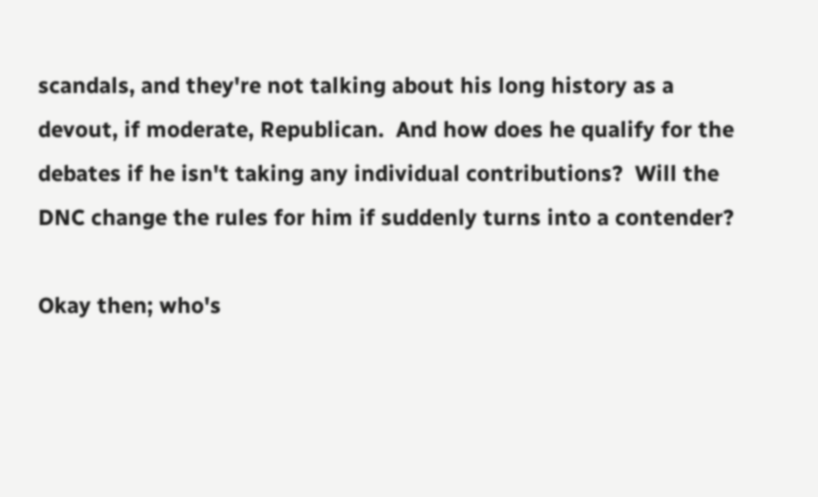scandals, and they're not talking about his long history as a devout, if moderate, Republican.  And how does he qualify for the debates if he isn't taking any individual contributions?  Will the DNC change the rules for him if suddenly turns into a contender?

Okay then; who's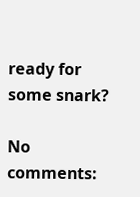ready for some snark?

No comments: